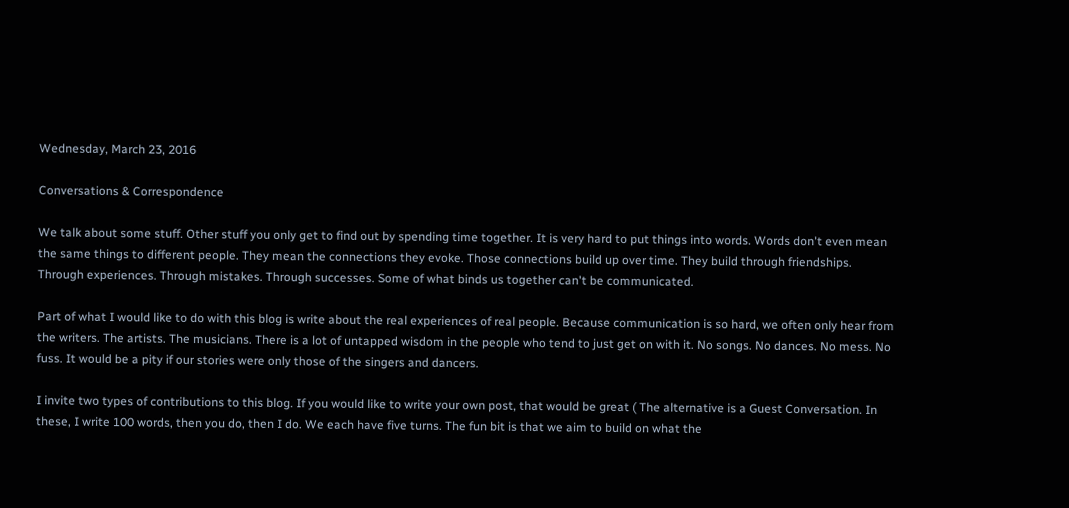Wednesday, March 23, 2016

Conversations & Correspondence

We talk about some stuff. Other stuff you only get to find out by spending time together. It is very hard to put things into words. Words don't even mean the same things to different people. They mean the connections they evoke. Those connections build up over time. They build through friendships. Through experiences. Through mistakes. Through successes. Some of what binds us together can't be communicated.

Part of what I would like to do with this blog is write about the real experiences of real people. Because communication is so hard, we often only hear from the writers. The artists. The musicians. There is a lot of untapped wisdom in the people who tend to just get on with it. No songs. No dances. No mess. No fuss. It would be a pity if our stories were only those of the singers and dancers.

I invite two types of contributions to this blog. If you would like to write your own post, that would be great ( The alternative is a Guest Conversation. In these, I write 100 words, then you do, then I do. We each have five turns. The fun bit is that we aim to build on what the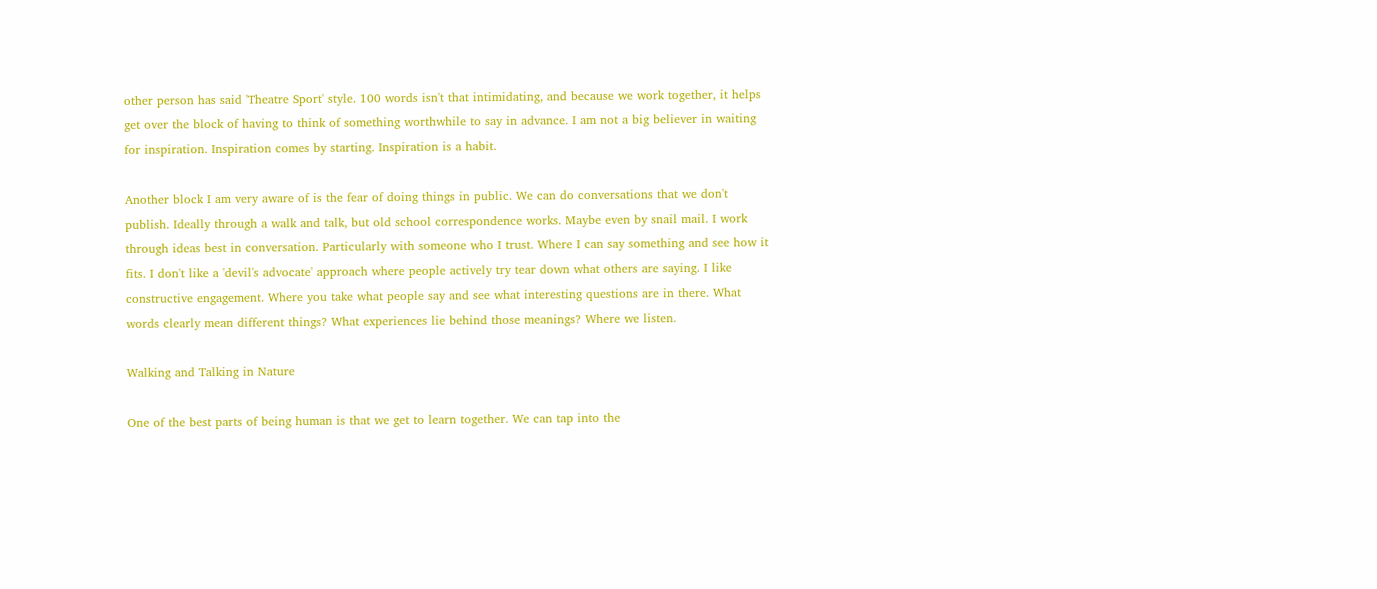other person has said 'Theatre Sport' style. 100 words isn't that intimidating, and because we work together, it helps get over the block of having to think of something worthwhile to say in advance. I am not a big believer in waiting for inspiration. Inspiration comes by starting. Inspiration is a habit.

Another block I am very aware of is the fear of doing things in public. We can do conversations that we don't publish. Ideally through a walk and talk, but old school correspondence works. Maybe even by snail mail. I work through ideas best in conversation. Particularly with someone who I trust. Where I can say something and see how it fits. I don't like a 'devil's advocate' approach where people actively try tear down what others are saying. I like constructive engagement. Where you take what people say and see what interesting questions are in there. What words clearly mean different things? What experiences lie behind those meanings? Where we listen.

Walking and Talking in Nature

One of the best parts of being human is that we get to learn together. We can tap into the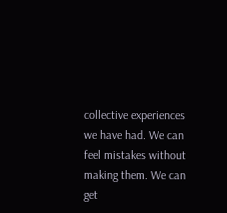collective experiences we have had. We can feel mistakes without making them. We can get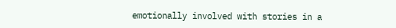emotionally involved with stories in a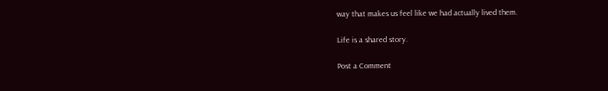way that makes us feel like we had actually lived them.

Life is a shared story.

Post a Comment